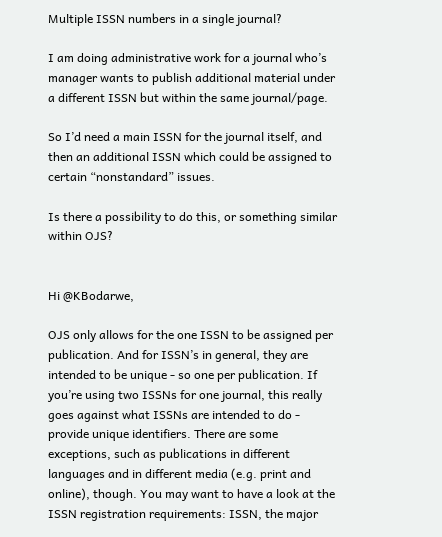Multiple ISSN numbers in a single journal?

I am doing administrative work for a journal who’s manager wants to publish additional material under a different ISSN but within the same journal/page.

So I’d need a main ISSN for the journal itself, and then an additional ISSN which could be assigned to certain “nonstandard” issues.

Is there a possibility to do this, or something similar within OJS?


Hi @KBodarwe,

OJS only allows for the one ISSN to be assigned per publication. And for ISSN’s in general, they are intended to be unique - so one per publication. If you’re using two ISSNs for one journal, this really goes against what ISSNs are intended to do - provide unique identifiers. There are some exceptions, such as publications in different languages and in different media (e.g. print and online), though. You may want to have a look at the ISSN registration requirements: ISSN, the major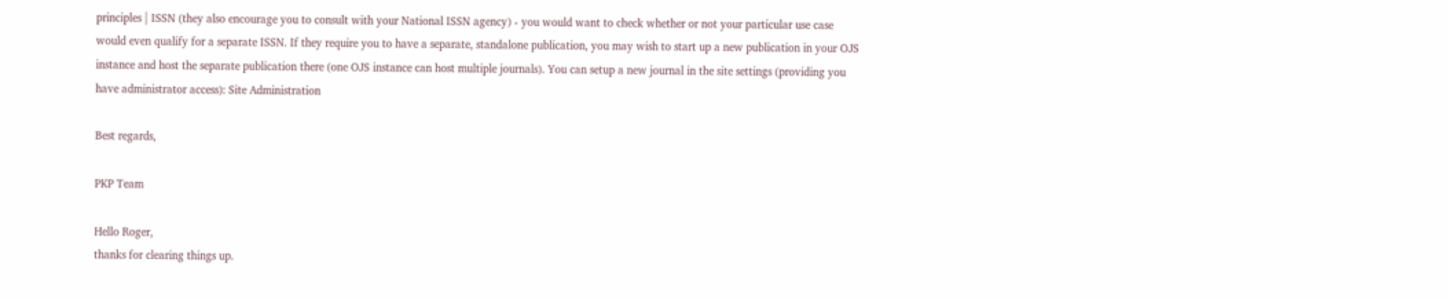principles | ISSN (they also encourage you to consult with your National ISSN agency) - you would want to check whether or not your particular use case would even qualify for a separate ISSN. If they require you to have a separate, standalone publication, you may wish to start up a new publication in your OJS instance and host the separate publication there (one OJS instance can host multiple journals). You can setup a new journal in the site settings (providing you have administrator access): Site Administration

Best regards,

PKP Team

Hello Roger,
thanks for clearing things up.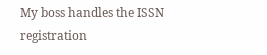My boss handles the ISSN registration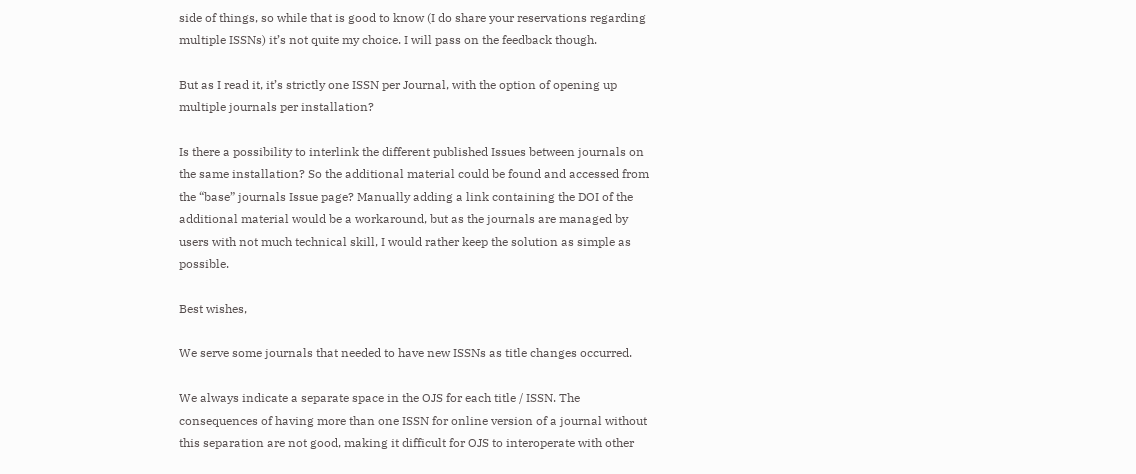side of things, so while that is good to know (I do share your reservations regarding multiple ISSNs) it’s not quite my choice. I will pass on the feedback though.

But as I read it, it’s strictly one ISSN per Journal, with the option of opening up multiple journals per installation?

Is there a possibility to interlink the different published Issues between journals on the same installation? So the additional material could be found and accessed from the “base” journals Issue page? Manually adding a link containing the DOI of the additional material would be a workaround, but as the journals are managed by users with not much technical skill, I would rather keep the solution as simple as possible.

Best wishes,

We serve some journals that needed to have new ISSNs as title changes occurred.

We always indicate a separate space in the OJS for each title / ISSN. The consequences of having more than one ISSN for online version of a journal without this separation are not good, making it difficult for OJS to interoperate with other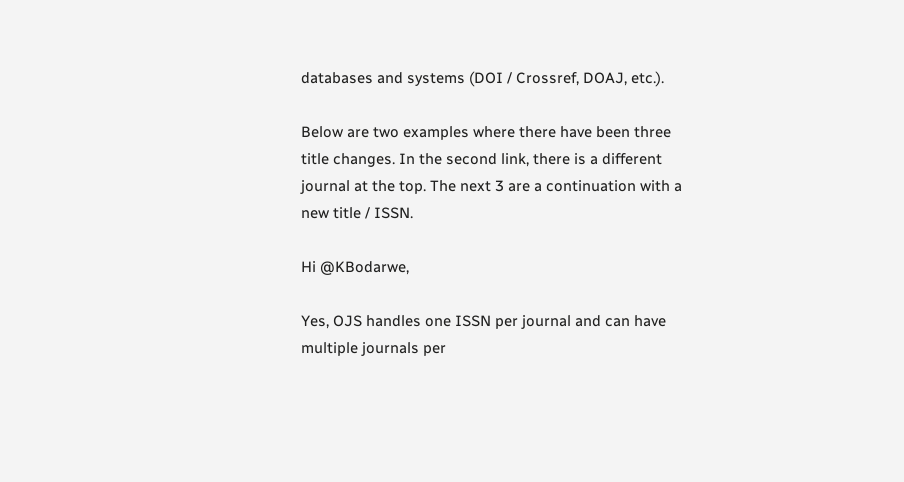databases and systems (DOI / Crossref, DOAJ, etc.).

Below are two examples where there have been three title changes. In the second link, there is a different journal at the top. The next 3 are a continuation with a new title / ISSN.

Hi @KBodarwe,

Yes, OJS handles one ISSN per journal and can have multiple journals per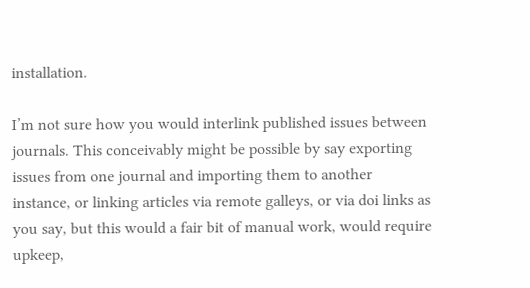installation.

I’m not sure how you would interlink published issues between journals. This conceivably might be possible by say exporting issues from one journal and importing them to another instance, or linking articles via remote galleys, or via doi links as you say, but this would a fair bit of manual work, would require upkeep,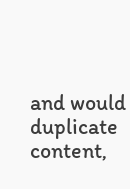and would duplicate content,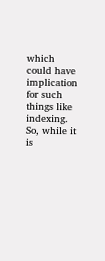which could have implication for such things like indexing. So, while it is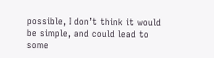possible, I don’t think it would be simple, and could lead to some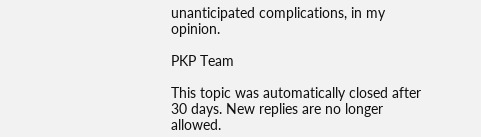unanticipated complications, in my opinion.

PKP Team

This topic was automatically closed after 30 days. New replies are no longer allowed.